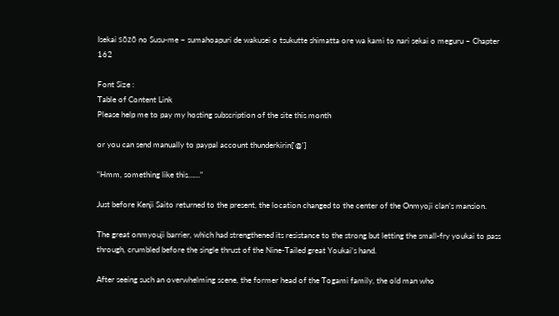Isekai sōzō no Susu-me ~ sumahoapuri de wakusei o tsukutte shimatta ore wa kami to nari sekai o meguru ~ Chapter 162

Font Size :
Table of Content Link
Please help me to pay my hosting subscription of the site this month

or you can send manually to paypal account thunderkirin['@']

“Hmm, something like this……”

Just before Kenji Saito returned to the present, the location changed to the center of the Onmyoji clan’s mansion.

The great onmyouji barrier, which had strengthened its resistance to the strong but letting the small-fry youkai to pass through, crumbled before the single thrust of the Nine-Tailed great Youkai’s hand.

After seeing such an overwhelming scene, the former head of the Togami family, the old man who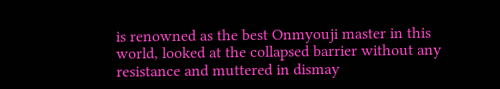is renowned as the best Onmyouji master in this world, looked at the collapsed barrier without any resistance and muttered in dismay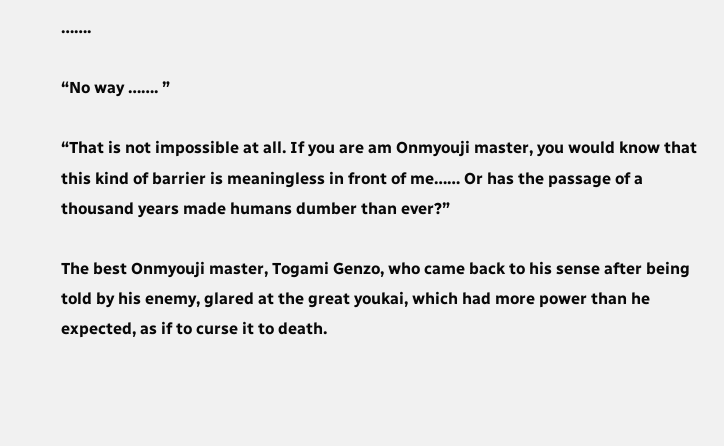…….

“No way ……. ”

“That is not impossible at all. If you are am Onmyouji master, you would know that this kind of barrier is meaningless in front of me…… Or has the passage of a thousand years made humans dumber than ever?”

The best Onmyouji master, Togami Genzo, who came back to his sense after being told by his enemy, glared at the great youkai, which had more power than he expected, as if to curse it to death.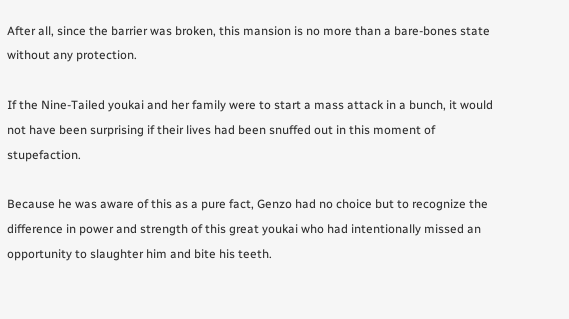After all, since the barrier was broken, this mansion is no more than a bare-bones state without any protection.

If the Nine-Tailed youkai and her family were to start a mass attack in a bunch, it would not have been surprising if their lives had been snuffed out in this moment of stupefaction.

Because he was aware of this as a pure fact, Genzo had no choice but to recognize the difference in power and strength of this great youkai who had intentionally missed an opportunity to slaughter him and bite his teeth.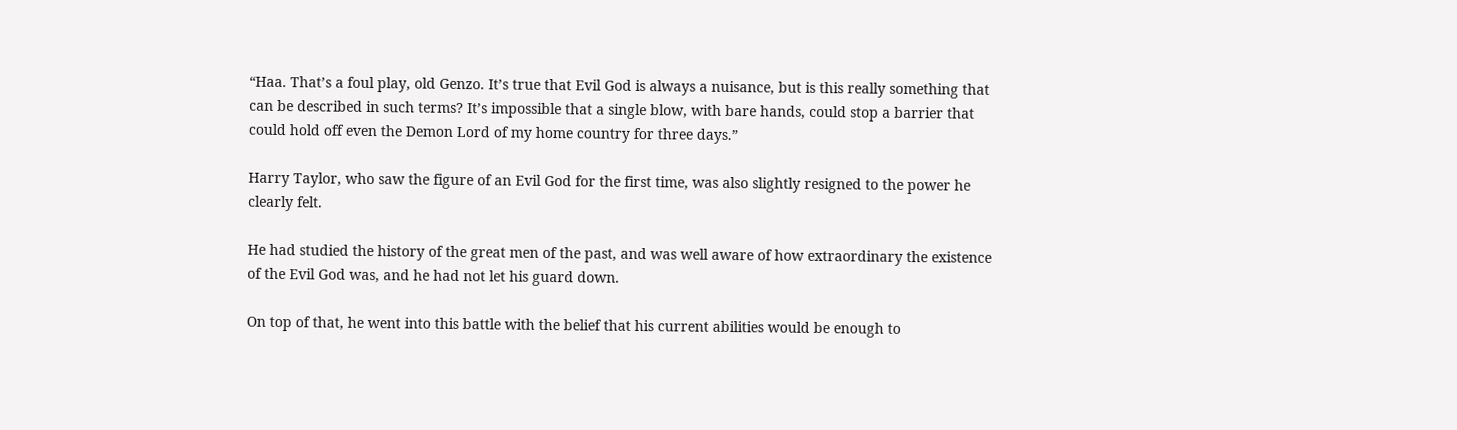“Haa. That’s a foul play, old Genzo. It’s true that Evil God is always a nuisance, but is this really something that can be described in such terms? It’s impossible that a single blow, with bare hands, could stop a barrier that could hold off even the Demon Lord of my home country for three days.”

Harry Taylor, who saw the figure of an Evil God for the first time, was also slightly resigned to the power he clearly felt.

He had studied the history of the great men of the past, and was well aware of how extraordinary the existence of the Evil God was, and he had not let his guard down.

On top of that, he went into this battle with the belief that his current abilities would be enough to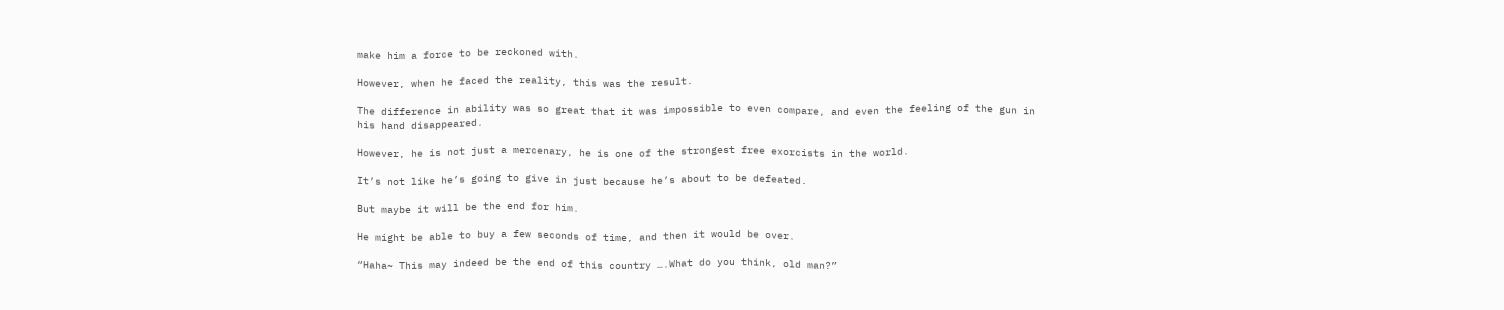make him a force to be reckoned with.

However, when he faced the reality, this was the result.

The difference in ability was so great that it was impossible to even compare, and even the feeling of the gun in his hand disappeared.

However, he is not just a mercenary, he is one of the strongest free exorcists in the world.

It’s not like he’s going to give in just because he’s about to be defeated.

But maybe it will be the end for him.

He might be able to buy a few seconds of time, and then it would be over.

“Haha~ This may indeed be the end of this country ….What do you think, old man?”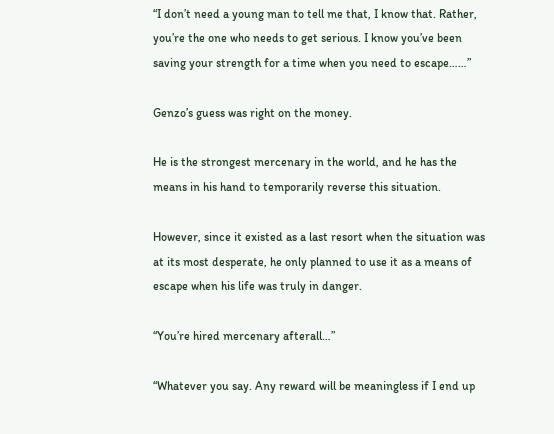“I don’t need a young man to tell me that, I know that. Rather, you’re the one who needs to get serious. I know you’ve been saving your strength for a time when you need to escape……”

Genzo’s guess was right on the money.

He is the strongest mercenary in the world, and he has the means in his hand to temporarily reverse this situation.

However, since it existed as a last resort when the situation was at its most desperate, he only planned to use it as a means of escape when his life was truly in danger.

“You’re hired mercenary afterall…”

“Whatever you say. Any reward will be meaningless if I end up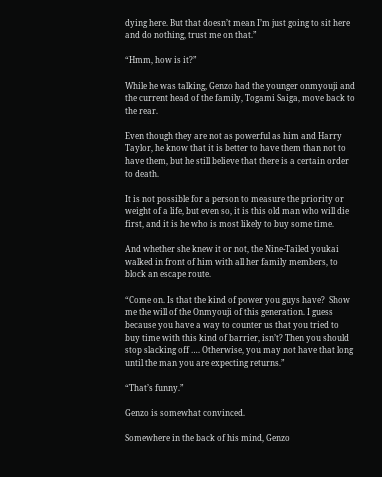dying here. But that doesn’t mean I’m just going to sit here and do nothing, trust me on that.”

“Hmm, how is it?”

While he was talking, Genzo had the younger onmyouji and the current head of the family, Togami Saiga, move back to the rear.

Even though they are not as powerful as him and Harry Taylor, he know that it is better to have them than not to have them, but he still believe that there is a certain order to death.

It is not possible for a person to measure the priority or weight of a life, but even so, it is this old man who will die first, and it is he who is most likely to buy some time.

And whether she knew it or not, the Nine-Tailed youkai walked in front of him with all her family members, to block an escape route.

“Come on. Is that the kind of power you guys have?  Show me the will of the Onmyouji of this generation. I guess because you have a way to counter us that you tried to buy time with this kind of barrier, isn’t? Then you should stop slacking off …. Otherwise, you may not have that long until the man you are expecting returns.”

“That’s funny.”

Genzo is somewhat convinced.

Somewhere in the back of his mind, Genzo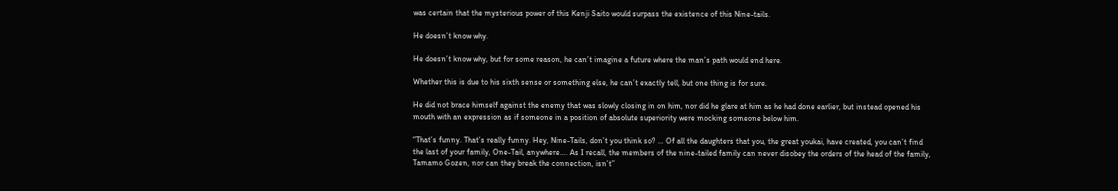was certain that the mysterious power of this Kenji Saito would surpass the existence of this Nine-tails.

He doesn’t know why.

He doesn’t know why, but for some reason, he can’t imagine a future where the man’s path would end here.

Whether this is due to his sixth sense or something else, he can’t exactly tell, but one thing is for sure.

He did not brace himself against the enemy that was slowly closing in on him, nor did he glare at him as he had done earlier, but instead opened his mouth with an expression as if someone in a position of absolute superiority were mocking someone below him.

“That’s funny. That’s really funny. Hey, Nine-Tails, don’t you think so? … Of all the daughters that you, the great youkai, have created, you can’t find the last of your family, One-Tail, anywhere…. As I recall, the members of the nine-tailed family can never disobey the orders of the head of the family, Tamamo Gozen, nor can they break the connection, isn’t”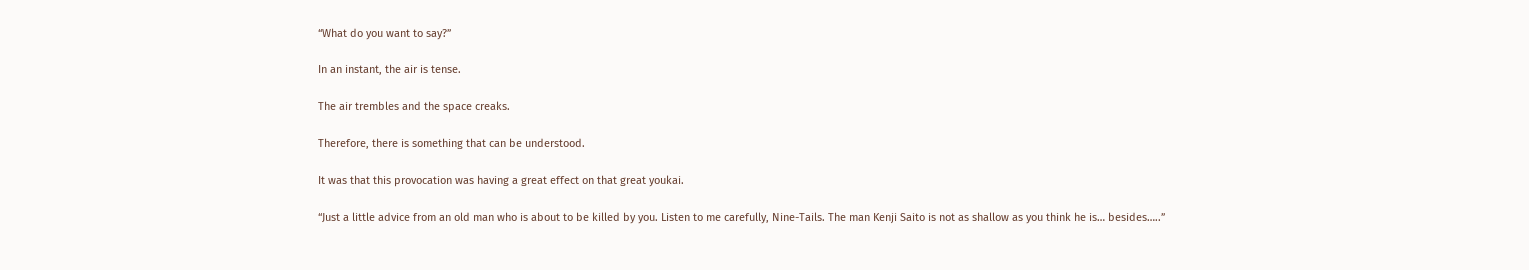“What do you want to say?”

In an instant, the air is tense.

The air trembles and the space creaks.

Therefore, there is something that can be understood.

It was that this provocation was having a great effect on that great youkai.

“Just a little advice from an old man who is about to be killed by you. Listen to me carefully, Nine-Tails. The man Kenji Saito is not as shallow as you think he is… besides…..”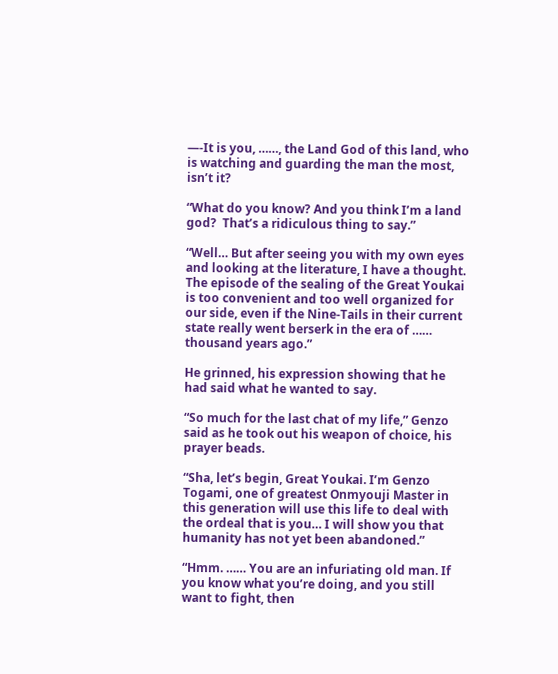—-It is you, ……, the Land God of this land, who is watching and guarding the man the most, isn’t it?

“What do you know? And you think I’m a land god?  That’s a ridiculous thing to say.”

“Well… But after seeing you with my own eyes and looking at the literature, I have a thought. The episode of the sealing of the Great Youkai is too convenient and too well organized for our side, even if the Nine-Tails in their current state really went berserk in the era of …… thousand years ago.”

He grinned, his expression showing that he had said what he wanted to say.

“So much for the last chat of my life,” Genzo said as he took out his weapon of choice, his prayer beads.

“Sha, let’s begin, Great Youkai. I’m Genzo Togami, one of greatest Onmyouji Master in this generation will use this life to deal with the ordeal that is you… I will show you that humanity has not yet been abandoned.”

“Hmm. …… You are an infuriating old man. If you know what you’re doing, and you still want to fight, then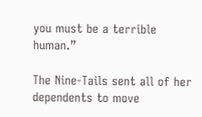you must be a terrible human.”

The Nine-Tails sent all of her dependents to move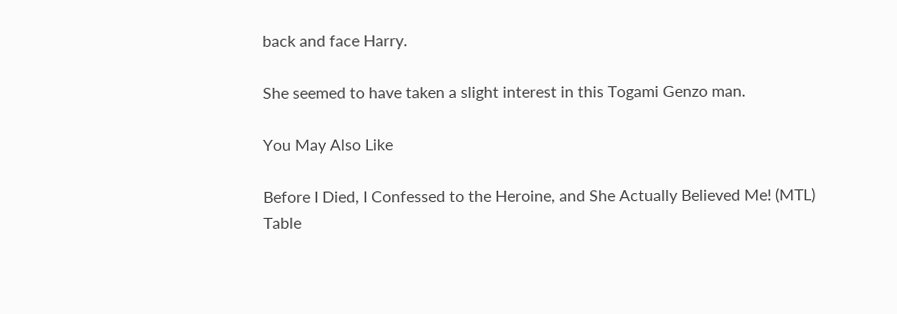back and face Harry.

She seemed to have taken a slight interest in this Togami Genzo man.

You May Also Like

Before I Died, I Confessed to the Heroine, and She Actually Believed Me! (MTL)
Table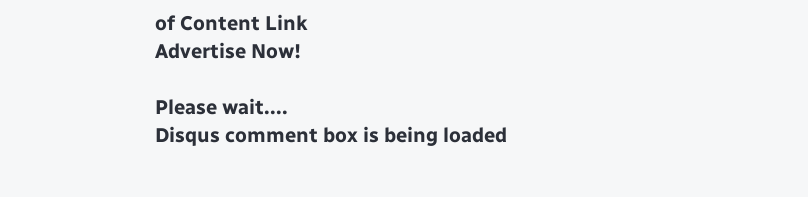of Content Link
Advertise Now!

Please wait....
Disqus comment box is being loaded